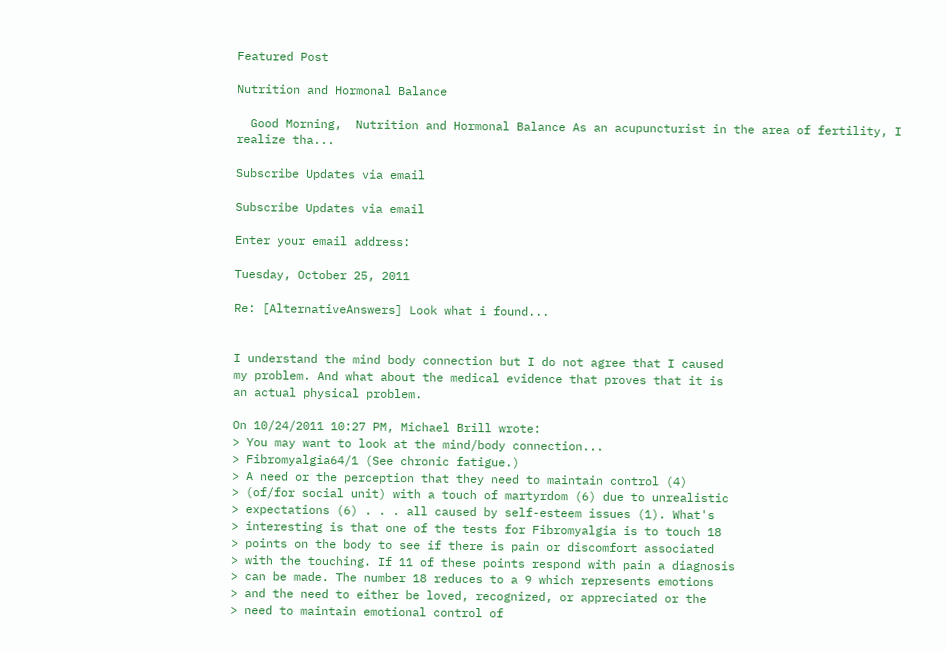Featured Post

Nutrition and Hormonal Balance

  Good Morning,  Nutrition and Hormonal Balance As an acupuncturist in the area of fertility, I realize tha...

Subscribe Updates via email

Subscribe Updates via email

Enter your email address:

Tuesday, October 25, 2011

Re: [AlternativeAnswers] Look what i found...


I understand the mind body connection but I do not agree that I caused
my problem. And what about the medical evidence that proves that it is
an actual physical problem.

On 10/24/2011 10:27 PM, Michael Brill wrote:
> You may want to look at the mind/body connection...
> Fibromyalgia64/1 (See chronic fatigue.)
> A need or the perception that they need to maintain control (4)
> (of/for social unit) with a touch of martyrdom (6) due to unrealistic
> expectations (6) . . . all caused by self-esteem issues (1). What's
> interesting is that one of the tests for Fibromyalgia is to touch 18
> points on the body to see if there is pain or discomfort associated
> with the touching. If 11 of these points respond with pain a diagnosis
> can be made. The number 18 reduces to a 9 which represents emotions
> and the need to either be loved, recognized, or appreciated or the
> need to maintain emotional control of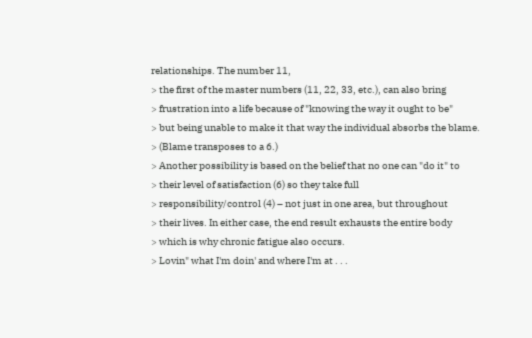relationships. The number 11,
> the first of the master numbers (11, 22, 33, etc.), can also bring
> frustration into a life because of "knowing the way it ought to be"
> but being unable to make it that way the individual absorbs the blame.
> (Blame transposes to a 6.)
> Another possibility is based on the belief that no one can "do it" to
> their level of satisfaction (6) so they take full
> responsibility/control (4) – not just in one area, but throughout
> their lives. In either case, the end result exhausts the entire body
> which is why chronic fatigue also occurs.
> Lovin" what I'm doin' and where I'm at . . .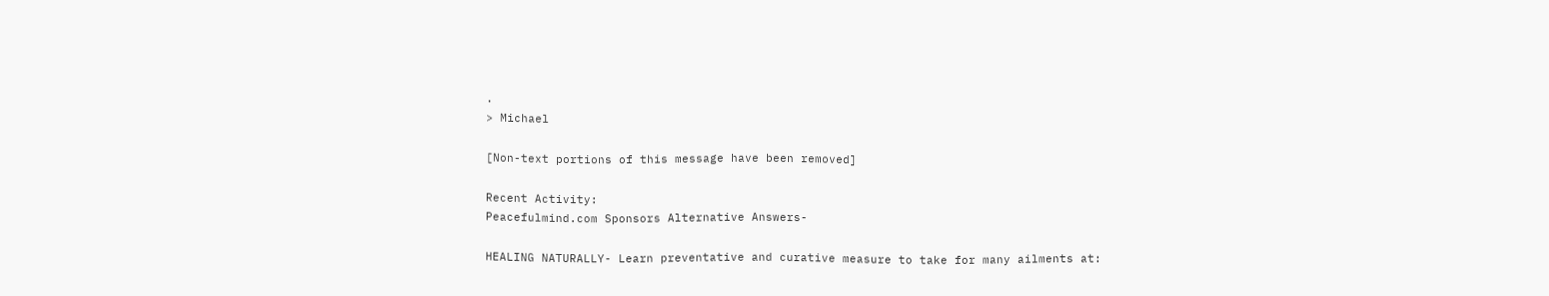.
> Michael

[Non-text portions of this message have been removed]

Recent Activity:
Peacefulmind.com Sponsors Alternative Answers-

HEALING NATURALLY- Learn preventative and curative measure to take for many ailments at: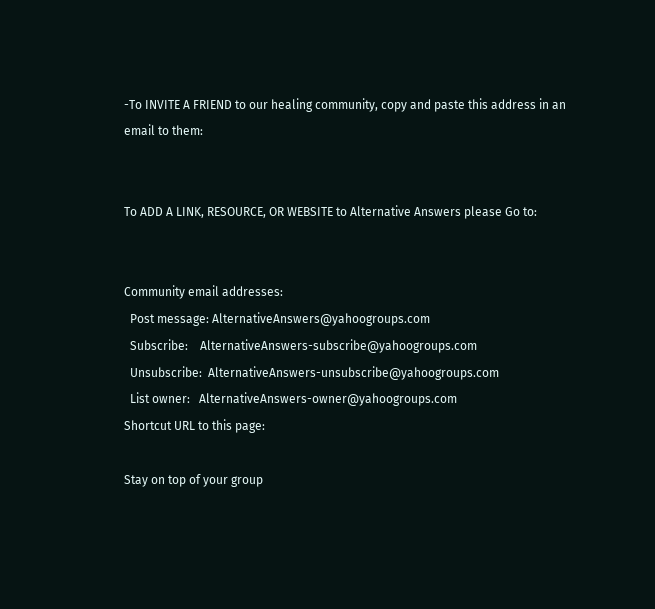-To INVITE A FRIEND to our healing community, copy and paste this address in an email to them:


To ADD A LINK, RESOURCE, OR WEBSITE to Alternative Answers please Go to:


Community email addresses:
  Post message: AlternativeAnswers@yahoogroups.com
  Subscribe:    AlternativeAnswers-subscribe@yahoogroups.com
  Unsubscribe:  AlternativeAnswers-unsubscribe@yahoogroups.com
  List owner:   AlternativeAnswers-owner@yahoogroups.com
Shortcut URL to this page:

Stay on top of your group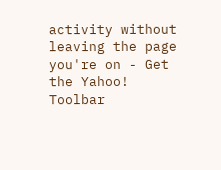activity without leaving the page you're on - Get the Yahoo! Toolbar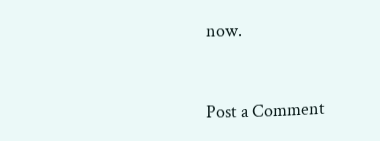now.


Post a Comment